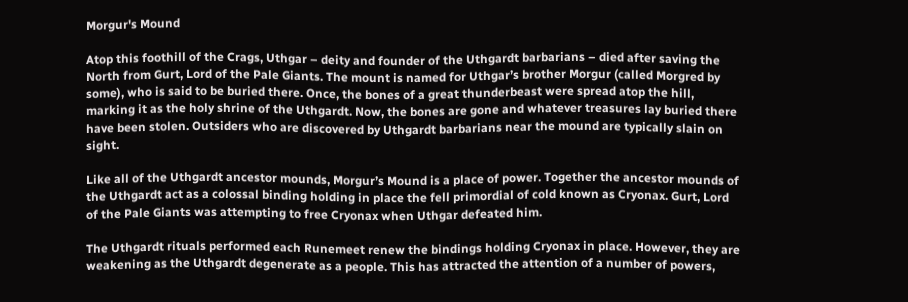Morgur's Mound

Atop this foothill of the Crags, Uthgar – deity and founder of the Uthgardt barbarians – died after saving the North from Gurt, Lord of the Pale Giants. The mount is named for Uthgar’s brother Morgur (called Morgred by some), who is said to be buried there. Once, the bones of a great thunderbeast were spread atop the hill, marking it as the holy shrine of the Uthgardt. Now, the bones are gone and whatever treasures lay buried there have been stolen. Outsiders who are discovered by Uthgardt barbarians near the mound are typically slain on sight.

Like all of the Uthgardt ancestor mounds, Morgur’s Mound is a place of power. Together the ancestor mounds of the Uthgardt act as a colossal binding holding in place the fell primordial of cold known as Cryonax. Gurt, Lord of the Pale Giants was attempting to free Cryonax when Uthgar defeated him.

The Uthgardt rituals performed each Runemeet renew the bindings holding Cryonax in place. However, they are weakening as the Uthgardt degenerate as a people. This has attracted the attention of a number of powers,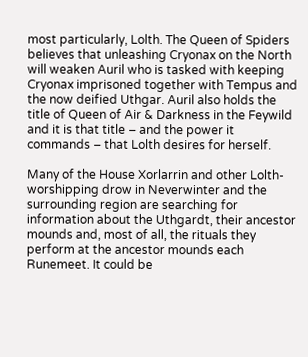most particularly, Lolth. The Queen of Spiders believes that unleashing Cryonax on the North will weaken Auril who is tasked with keeping Cryonax imprisoned together with Tempus and the now deified Uthgar. Auril also holds the title of Queen of Air & Darkness in the Feywild and it is that title – and the power it commands – that Lolth desires for herself.

Many of the House Xorlarrin and other Lolth-worshipping drow in Neverwinter and the surrounding region are searching for information about the Uthgardt, their ancestor mounds and, most of all, the rituals they perform at the ancestor mounds each Runemeet. It could be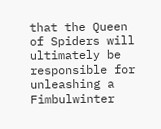that the Queen of Spiders will ultimately be responsible for unleashing a Fimbulwinter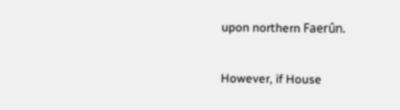upon northern Faerûn.

However, if House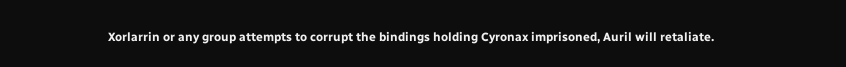Xorlarrin or any group attempts to corrupt the bindings holding Cyronax imprisoned, Auril will retaliate.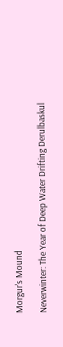Morgur's Mound

Neverwinter: The Year of Deep Water Drifting Derulbaskul